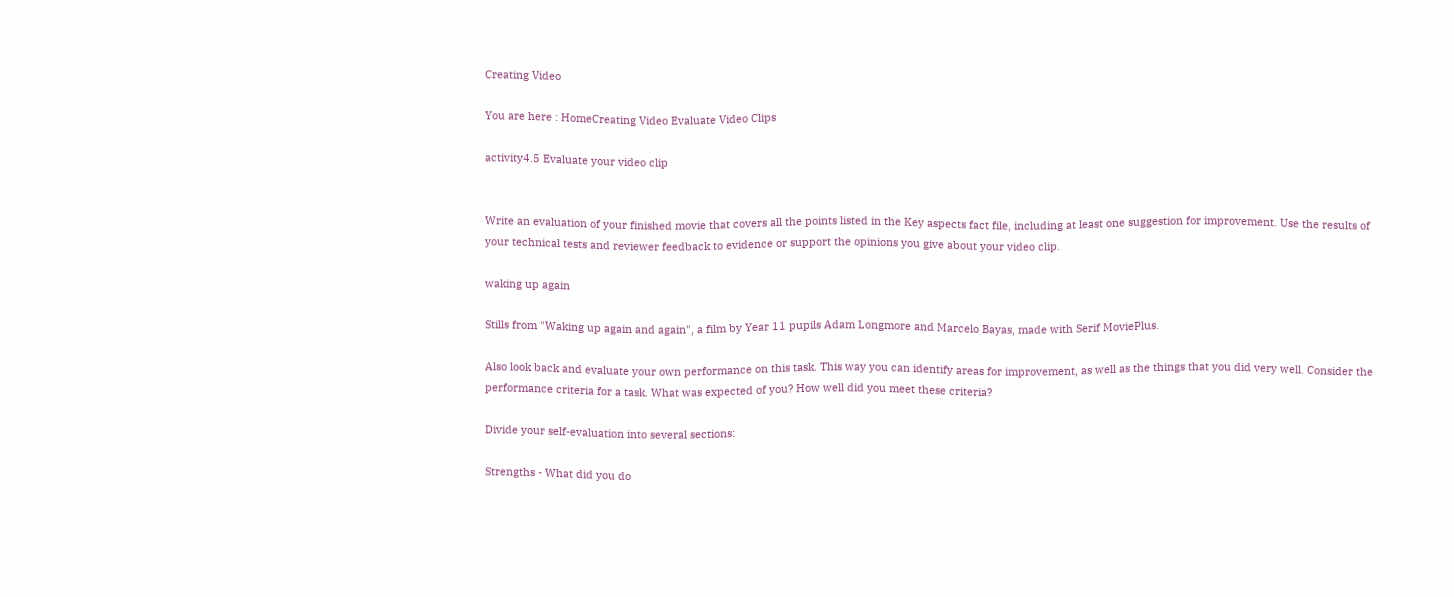Creating Video

You are here : HomeCreating Video Evaluate Video Clips

activity4.5 Evaluate your video clip


Write an evaluation of your finished movie that covers all the points listed in the Key aspects fact file, including at least one suggestion for improvement. Use the results of your technical tests and reviewer feedback to evidence or support the opinions you give about your video clip.

waking up again

Stills from "Waking up again and again", a film by Year 11 pupils Adam Longmore and Marcelo Bayas, made with Serif MoviePlus.

Also look back and evaluate your own performance on this task. This way you can identify areas for improvement, as well as the things that you did very well. Consider the performance criteria for a task. What was expected of you? How well did you meet these criteria?

Divide your self-evaluation into several sections:

Strengths - What did you do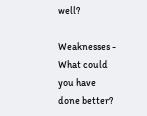well?

Weaknesses - What could you have done better?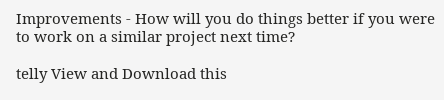Improvements - How will you do things better if you were to work on a similar project next time?

telly View and Download this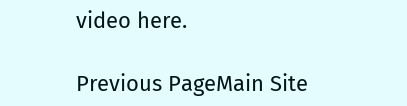video here.

Previous PageMain Site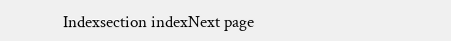Indexsection indexNext page